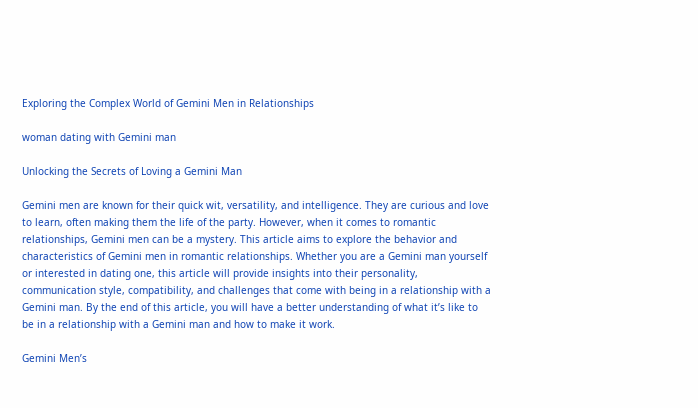Exploring the Complex World of Gemini Men in Relationships

woman dating with Gemini man

Unlocking the Secrets of Loving a Gemini Man

Gemini men are known for their quick wit, versatility, and intelligence. They are curious and love to learn, often making them the life of the party. However, when it comes to romantic relationships, Gemini men can be a mystery. This article aims to explore the behavior and characteristics of Gemini men in romantic relationships. Whether you are a Gemini man yourself or interested in dating one, this article will provide insights into their personality, communication style, compatibility, and challenges that come with being in a relationship with a Gemini man. By the end of this article, you will have a better understanding of what it’s like to be in a relationship with a Gemini man and how to make it work.

Gemini Men’s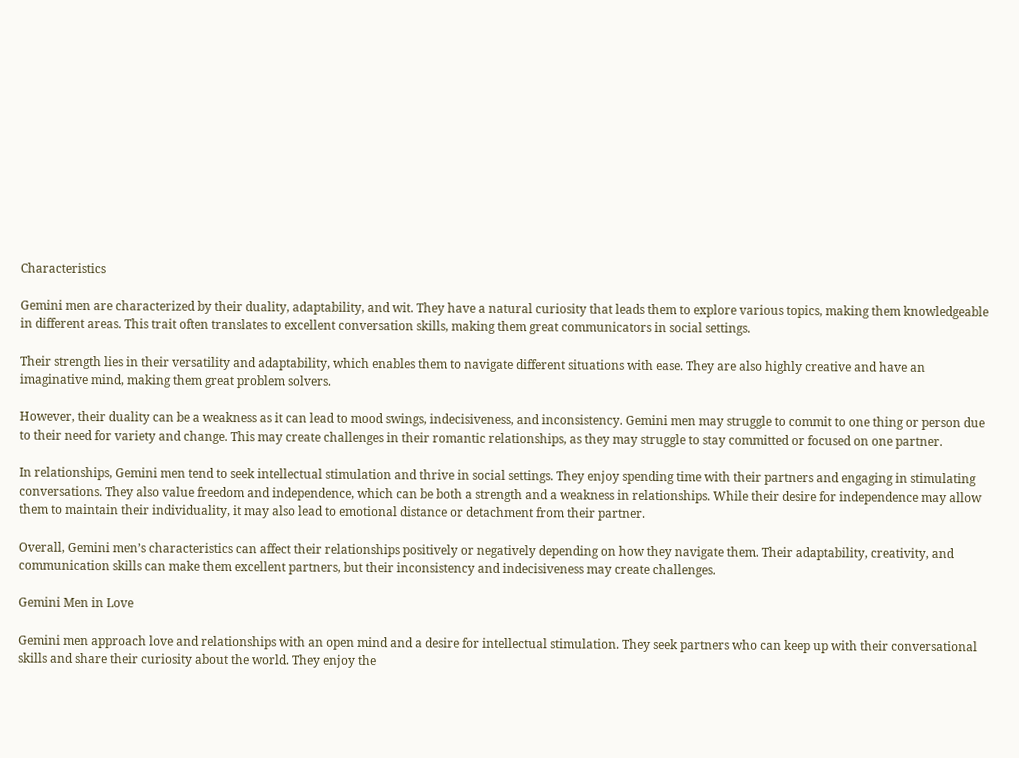Characteristics

Gemini men are characterized by their duality, adaptability, and wit. They have a natural curiosity that leads them to explore various topics, making them knowledgeable in different areas. This trait often translates to excellent conversation skills, making them great communicators in social settings.

Their strength lies in their versatility and adaptability, which enables them to navigate different situations with ease. They are also highly creative and have an imaginative mind, making them great problem solvers.

However, their duality can be a weakness as it can lead to mood swings, indecisiveness, and inconsistency. Gemini men may struggle to commit to one thing or person due to their need for variety and change. This may create challenges in their romantic relationships, as they may struggle to stay committed or focused on one partner.

In relationships, Gemini men tend to seek intellectual stimulation and thrive in social settings. They enjoy spending time with their partners and engaging in stimulating conversations. They also value freedom and independence, which can be both a strength and a weakness in relationships. While their desire for independence may allow them to maintain their individuality, it may also lead to emotional distance or detachment from their partner.

Overall, Gemini men’s characteristics can affect their relationships positively or negatively depending on how they navigate them. Their adaptability, creativity, and communication skills can make them excellent partners, but their inconsistency and indecisiveness may create challenges.

Gemini Men in Love

Gemini men approach love and relationships with an open mind and a desire for intellectual stimulation. They seek partners who can keep up with their conversational skills and share their curiosity about the world. They enjoy the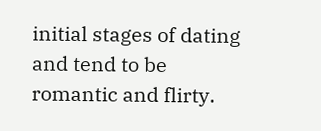initial stages of dating and tend to be romantic and flirty.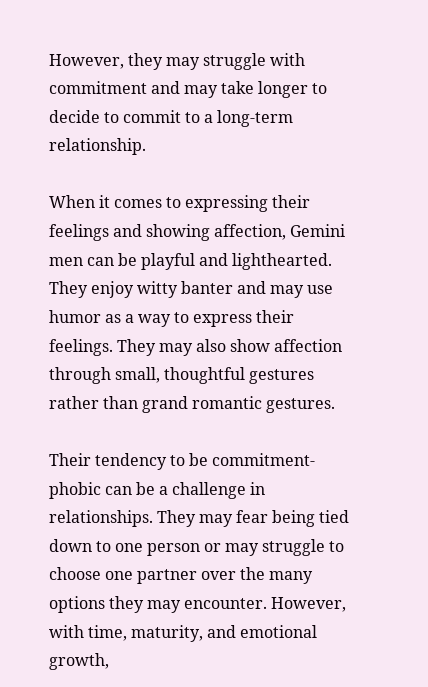However, they may struggle with commitment and may take longer to decide to commit to a long-term relationship.

When it comes to expressing their feelings and showing affection, Gemini men can be playful and lighthearted. They enjoy witty banter and may use humor as a way to express their feelings. They may also show affection through small, thoughtful gestures rather than grand romantic gestures.

Their tendency to be commitment-phobic can be a challenge in relationships. They may fear being tied down to one person or may struggle to choose one partner over the many options they may encounter. However, with time, maturity, and emotional growth,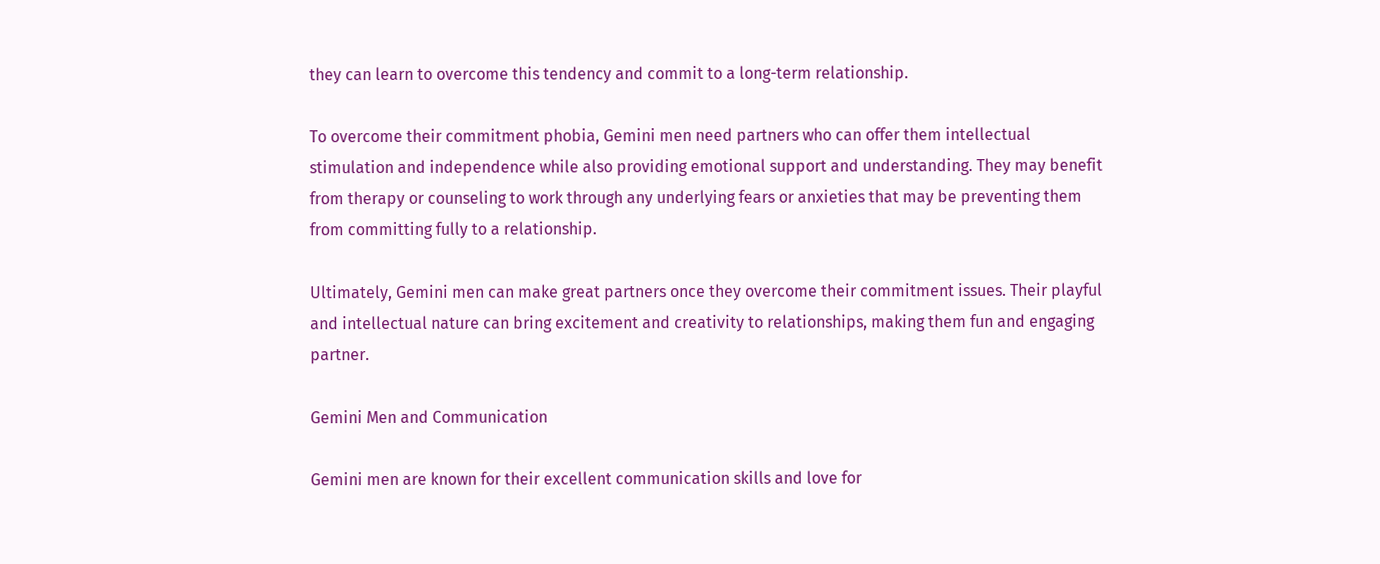they can learn to overcome this tendency and commit to a long-term relationship.

To overcome their commitment phobia, Gemini men need partners who can offer them intellectual stimulation and independence while also providing emotional support and understanding. They may benefit from therapy or counseling to work through any underlying fears or anxieties that may be preventing them from committing fully to a relationship.

Ultimately, Gemini men can make great partners once they overcome their commitment issues. Their playful and intellectual nature can bring excitement and creativity to relationships, making them fun and engaging partner.

Gemini Men and Communication

Gemini men are known for their excellent communication skills and love for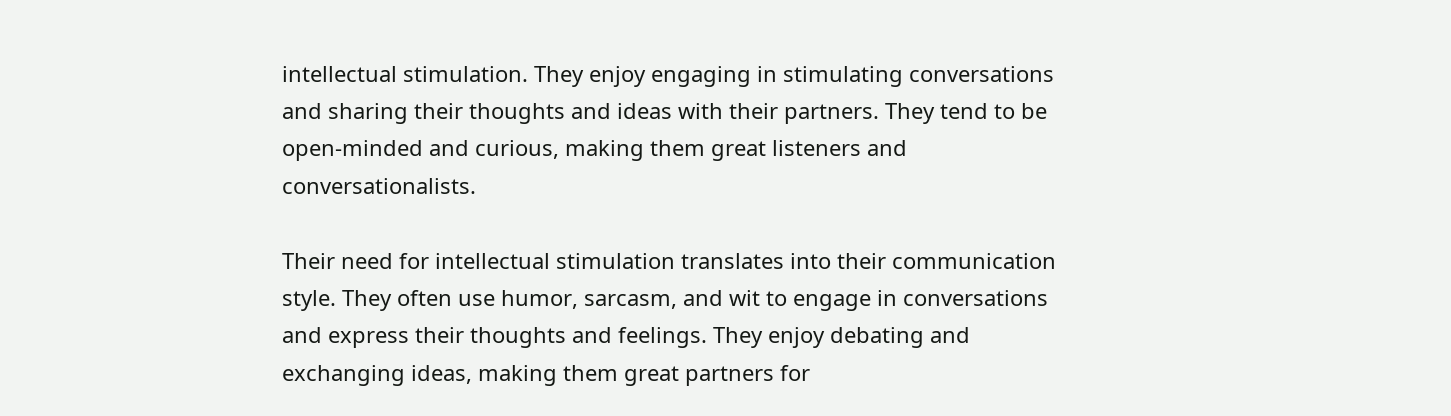intellectual stimulation. They enjoy engaging in stimulating conversations and sharing their thoughts and ideas with their partners. They tend to be open-minded and curious, making them great listeners and conversationalists.

Their need for intellectual stimulation translates into their communication style. They often use humor, sarcasm, and wit to engage in conversations and express their thoughts and feelings. They enjoy debating and exchanging ideas, making them great partners for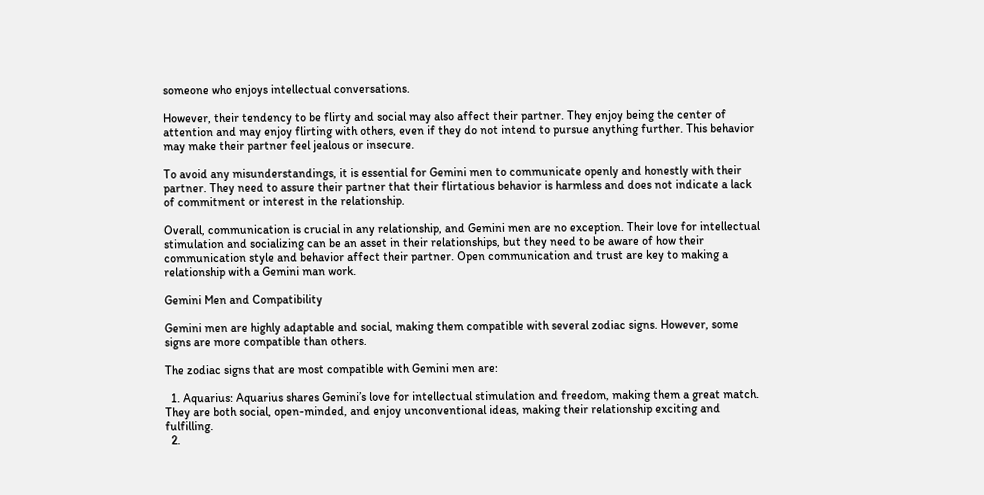someone who enjoys intellectual conversations.

However, their tendency to be flirty and social may also affect their partner. They enjoy being the center of attention and may enjoy flirting with others, even if they do not intend to pursue anything further. This behavior may make their partner feel jealous or insecure.

To avoid any misunderstandings, it is essential for Gemini men to communicate openly and honestly with their partner. They need to assure their partner that their flirtatious behavior is harmless and does not indicate a lack of commitment or interest in the relationship.

Overall, communication is crucial in any relationship, and Gemini men are no exception. Their love for intellectual stimulation and socializing can be an asset in their relationships, but they need to be aware of how their communication style and behavior affect their partner. Open communication and trust are key to making a relationship with a Gemini man work.

Gemini Men and Compatibility

Gemini men are highly adaptable and social, making them compatible with several zodiac signs. However, some signs are more compatible than others.

The zodiac signs that are most compatible with Gemini men are:

  1. Aquarius: Aquarius shares Gemini’s love for intellectual stimulation and freedom, making them a great match. They are both social, open-minded, and enjoy unconventional ideas, making their relationship exciting and fulfilling.
  2.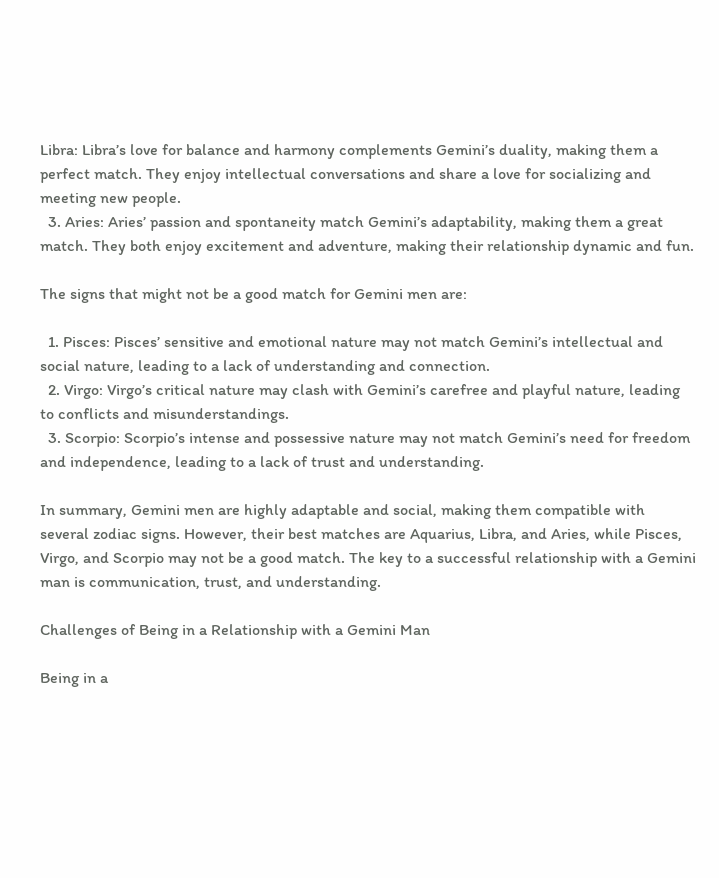Libra: Libra’s love for balance and harmony complements Gemini’s duality, making them a perfect match. They enjoy intellectual conversations and share a love for socializing and meeting new people.
  3. Aries: Aries’ passion and spontaneity match Gemini’s adaptability, making them a great match. They both enjoy excitement and adventure, making their relationship dynamic and fun.

The signs that might not be a good match for Gemini men are:

  1. Pisces: Pisces’ sensitive and emotional nature may not match Gemini’s intellectual and social nature, leading to a lack of understanding and connection.
  2. Virgo: Virgo’s critical nature may clash with Gemini’s carefree and playful nature, leading to conflicts and misunderstandings.
  3. Scorpio: Scorpio’s intense and possessive nature may not match Gemini’s need for freedom and independence, leading to a lack of trust and understanding.

In summary, Gemini men are highly adaptable and social, making them compatible with several zodiac signs. However, their best matches are Aquarius, Libra, and Aries, while Pisces, Virgo, and Scorpio may not be a good match. The key to a successful relationship with a Gemini man is communication, trust, and understanding.

Challenges of Being in a Relationship with a Gemini Man

Being in a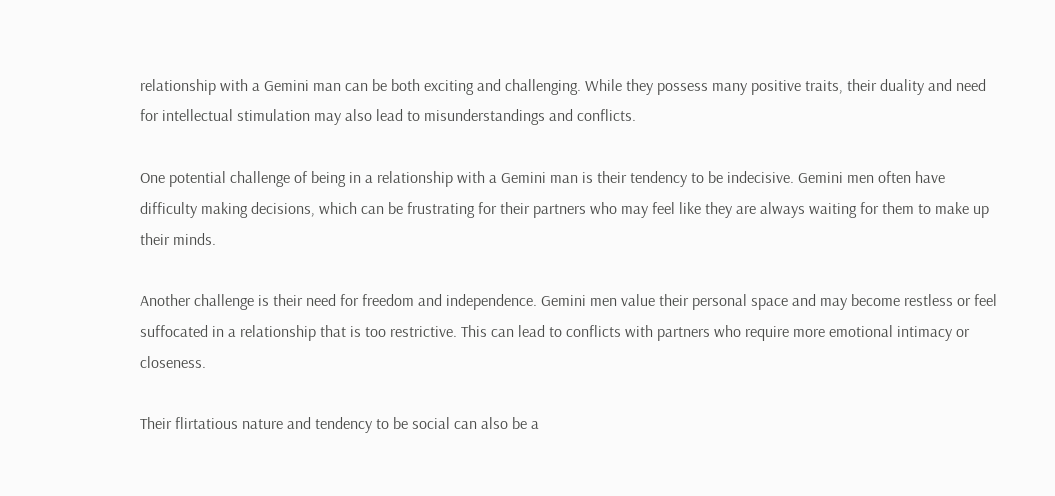relationship with a Gemini man can be both exciting and challenging. While they possess many positive traits, their duality and need for intellectual stimulation may also lead to misunderstandings and conflicts.

One potential challenge of being in a relationship with a Gemini man is their tendency to be indecisive. Gemini men often have difficulty making decisions, which can be frustrating for their partners who may feel like they are always waiting for them to make up their minds.

Another challenge is their need for freedom and independence. Gemini men value their personal space and may become restless or feel suffocated in a relationship that is too restrictive. This can lead to conflicts with partners who require more emotional intimacy or closeness.

Their flirtatious nature and tendency to be social can also be a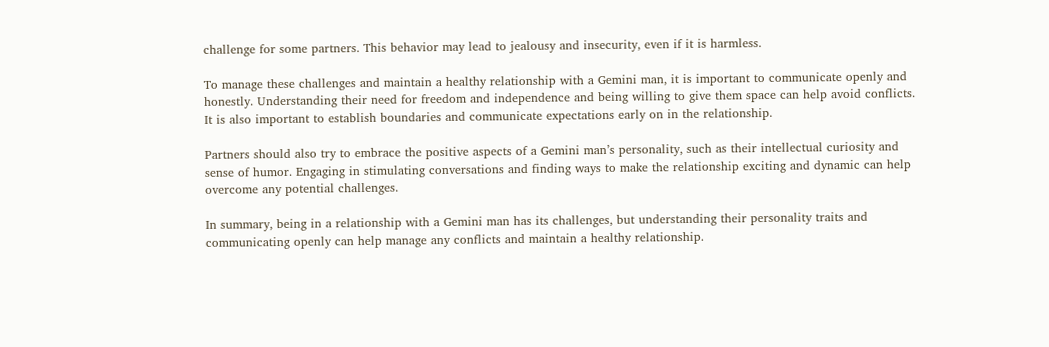challenge for some partners. This behavior may lead to jealousy and insecurity, even if it is harmless.

To manage these challenges and maintain a healthy relationship with a Gemini man, it is important to communicate openly and honestly. Understanding their need for freedom and independence and being willing to give them space can help avoid conflicts. It is also important to establish boundaries and communicate expectations early on in the relationship.

Partners should also try to embrace the positive aspects of a Gemini man’s personality, such as their intellectual curiosity and sense of humor. Engaging in stimulating conversations and finding ways to make the relationship exciting and dynamic can help overcome any potential challenges.

In summary, being in a relationship with a Gemini man has its challenges, but understanding their personality traits and communicating openly can help manage any conflicts and maintain a healthy relationship.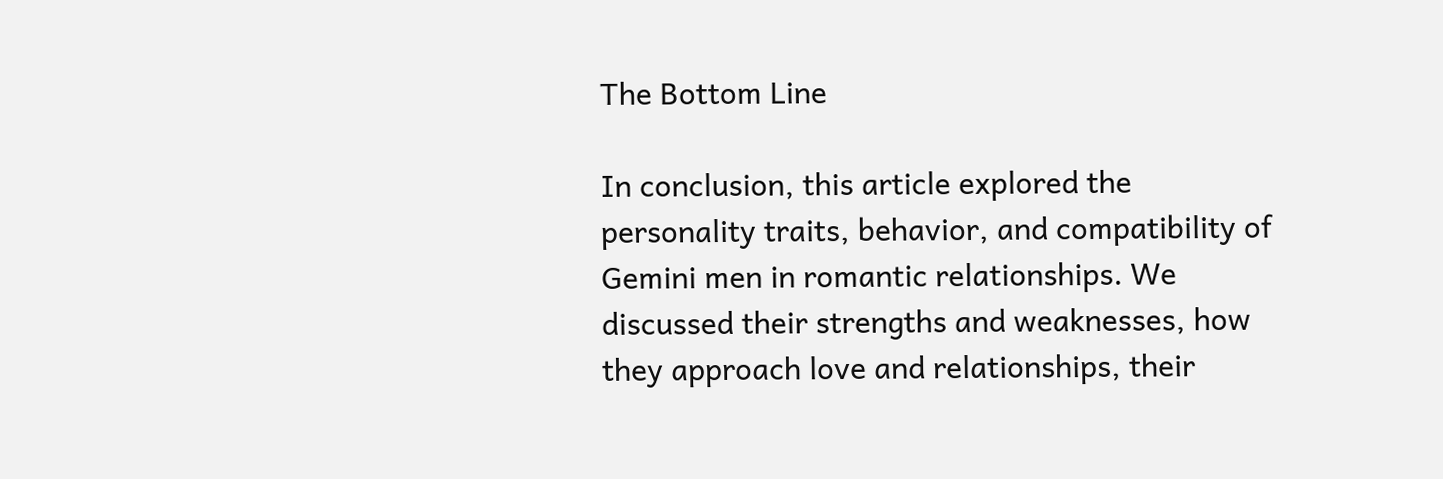The Bottom Line

In conclusion, this article explored the personality traits, behavior, and compatibility of Gemini men in romantic relationships. We discussed their strengths and weaknesses, how they approach love and relationships, their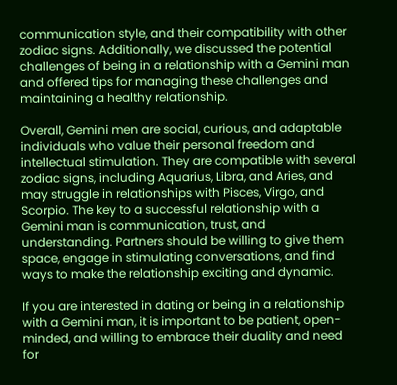communication style, and their compatibility with other zodiac signs. Additionally, we discussed the potential challenges of being in a relationship with a Gemini man and offered tips for managing these challenges and maintaining a healthy relationship.

Overall, Gemini men are social, curious, and adaptable individuals who value their personal freedom and intellectual stimulation. They are compatible with several zodiac signs, including Aquarius, Libra, and Aries, and may struggle in relationships with Pisces, Virgo, and Scorpio. The key to a successful relationship with a Gemini man is communication, trust, and understanding. Partners should be willing to give them space, engage in stimulating conversations, and find ways to make the relationship exciting and dynamic.

If you are interested in dating or being in a relationship with a Gemini man, it is important to be patient, open-minded, and willing to embrace their duality and need for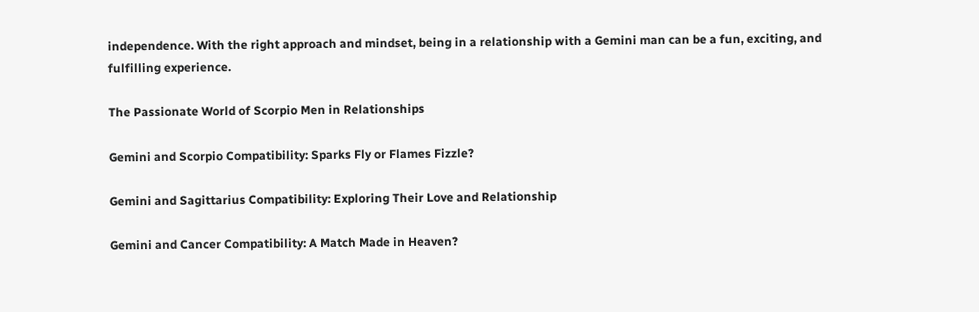independence. With the right approach and mindset, being in a relationship with a Gemini man can be a fun, exciting, and fulfilling experience.

The Passionate World of Scorpio Men in Relationships

Gemini and Scorpio Compatibility: Sparks Fly or Flames Fizzle?

Gemini and Sagittarius Compatibility: Exploring Their Love and Relationship

Gemini and Cancer Compatibility: A Match Made in Heaven?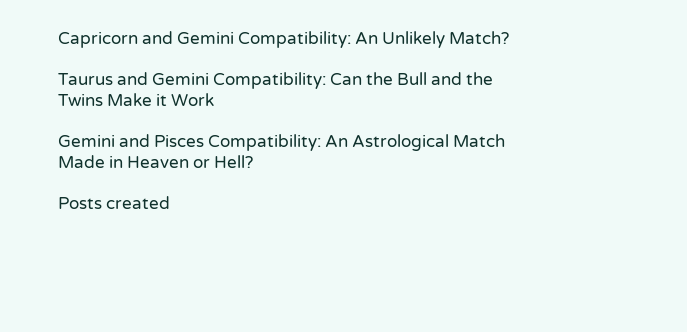Capricorn and Gemini Compatibility: An Unlikely Match?

Taurus and Gemini Compatibility: Can the Bull and the Twins Make it Work

Gemini and Pisces Compatibility: An Astrological Match Made in Heaven or Hell?

Posts created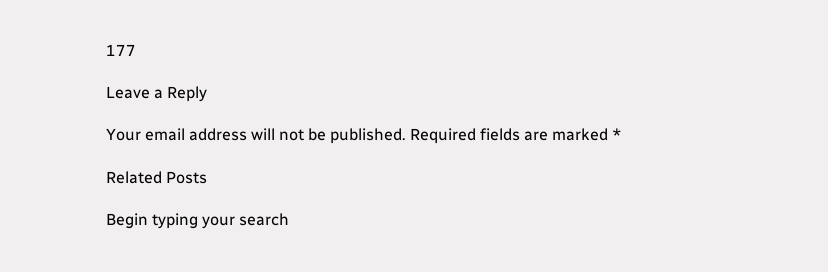177

Leave a Reply

Your email address will not be published. Required fields are marked *

Related Posts

Begin typing your search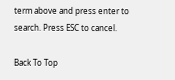term above and press enter to search. Press ESC to cancel.

Back To Top